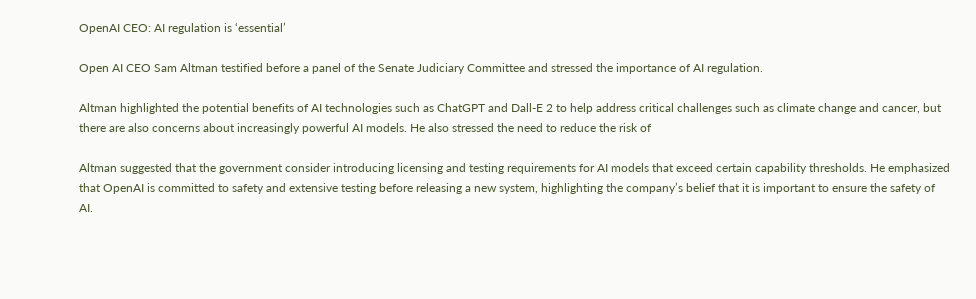OpenAI CEO: AI regulation is ‘essential’

Open AI CEO Sam Altman testified before a panel of the Senate Judiciary Committee and stressed the importance of AI regulation.

Altman highlighted the potential benefits of AI technologies such as ChatGPT and Dall-E 2 to help address critical challenges such as climate change and cancer, but there are also concerns about increasingly powerful AI models. He also stressed the need to reduce the risk of

Altman suggested that the government consider introducing licensing and testing requirements for AI models that exceed certain capability thresholds. He emphasized that OpenAI is committed to safety and extensive testing before releasing a new system, highlighting the company’s belief that it is important to ensure the safety of AI.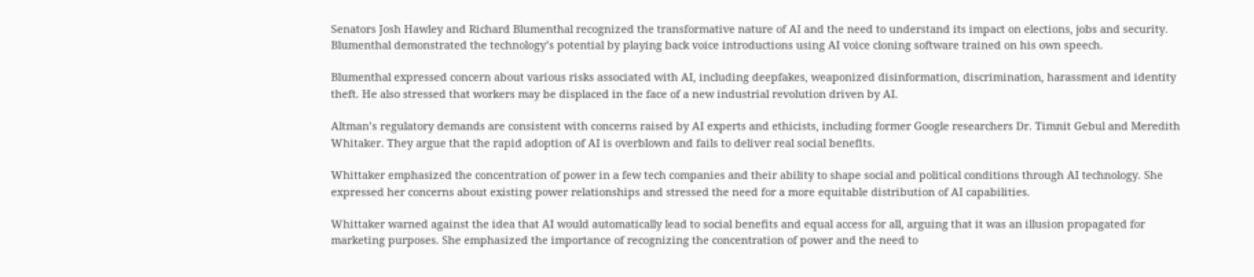Senators Josh Hawley and Richard Blumenthal recognized the transformative nature of AI and the need to understand its impact on elections, jobs and security. Blumenthal demonstrated the technology’s potential by playing back voice introductions using AI voice cloning software trained on his own speech.

Blumenthal expressed concern about various risks associated with AI, including deepfakes, weaponized disinformation, discrimination, harassment and identity theft. He also stressed that workers may be displaced in the face of a new industrial revolution driven by AI.

Altman’s regulatory demands are consistent with concerns raised by AI experts and ethicists, including former Google researchers Dr. Timnit Gebul and Meredith Whitaker. They argue that the rapid adoption of AI is overblown and fails to deliver real social benefits.

Whittaker emphasized the concentration of power in a few tech companies and their ability to shape social and political conditions through AI technology. She expressed her concerns about existing power relationships and stressed the need for a more equitable distribution of AI capabilities.

Whittaker warned against the idea that AI would automatically lead to social benefits and equal access for all, arguing that it was an illusion propagated for marketing purposes. She emphasized the importance of recognizing the concentration of power and the need to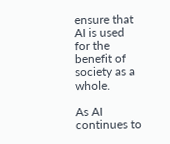ensure that AI is used for the benefit of society as a whole.

As AI continues to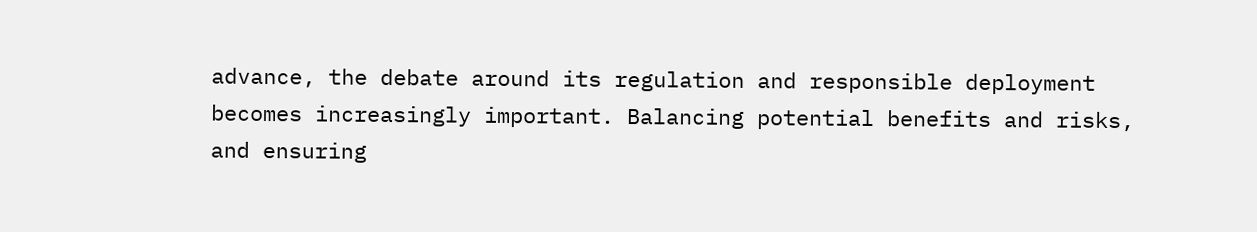advance, the debate around its regulation and responsible deployment becomes increasingly important. Balancing potential benefits and risks, and ensuring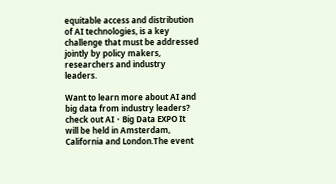equitable access and distribution of AI technologies, is a key challenge that must be addressed jointly by policy makers, researchers and industry leaders.

Want to learn more about AI and big data from industry leaders? check out AI・Big Data EXPO It will be held in Amsterdam, California and London.The event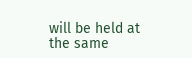will be held at the same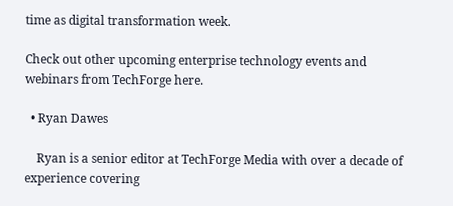time as digital transformation week.

Check out other upcoming enterprise technology events and webinars from TechForge here.

  • Ryan Dawes

    Ryan is a senior editor at TechForge Media with over a decade of experience covering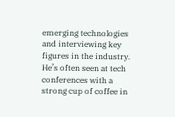emerging technologies and interviewing key figures in the industry. He’s often seen at tech conferences with a strong cup of coffee in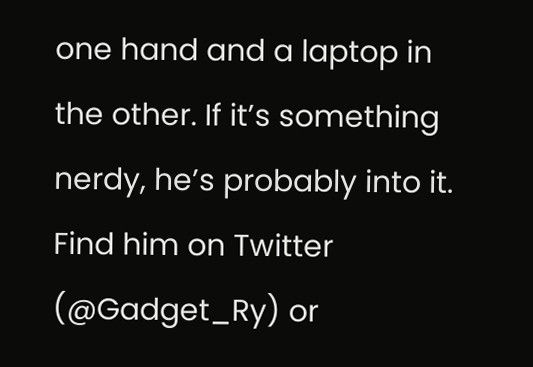one hand and a laptop in the other. If it’s something nerdy, he’s probably into it. Find him on Twitter (@Gadget_Ry) or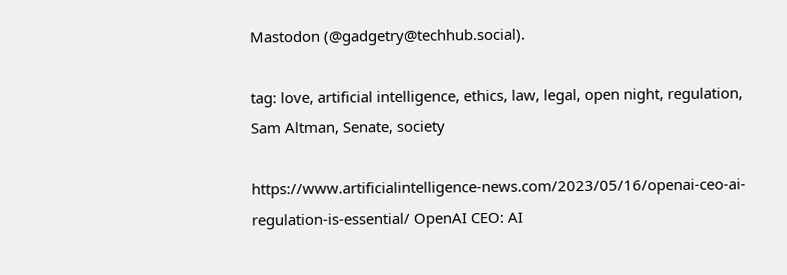Mastodon (@gadgetry@techhub.social).

tag: love, artificial intelligence, ethics, law, legal, open night, regulation, Sam Altman, Senate, society

https://www.artificialintelligence-news.com/2023/05/16/openai-ceo-ai-regulation-is-essential/ OpenAI CEO: AI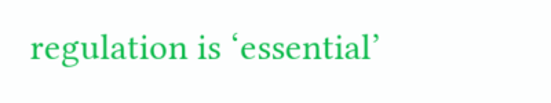regulation is ‘essential’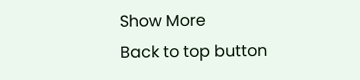Show More
Back to top button